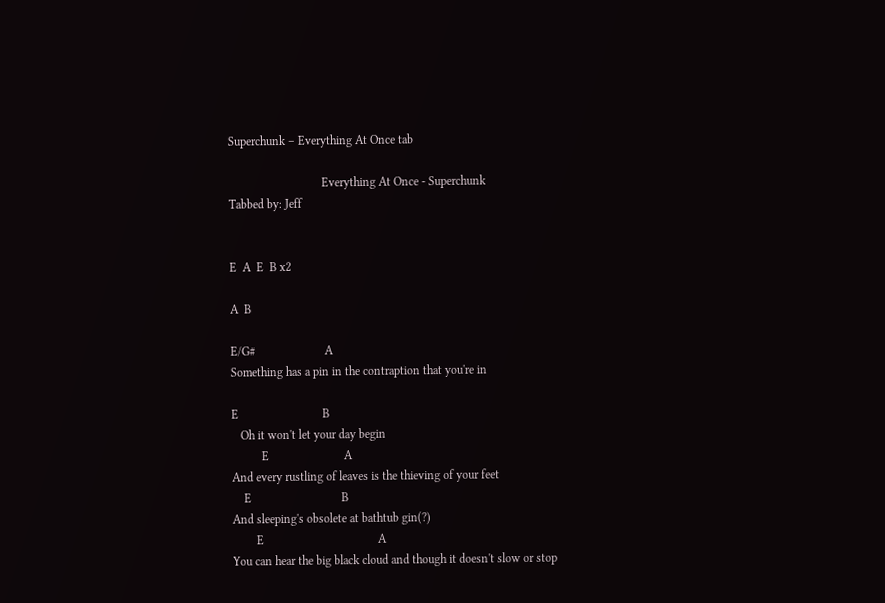Superchunk – Everything At Once tab

                               Everything At Once - Superchunk
Tabbed by: Jeff


E  A  E  B x2

A  B

E/G#                       A
Something has a pin in the contraption that you're in

E                            B
   Oh it won't let your day begin
          E                         A
And every rustling of leaves is the thieving of your feet
    E                              B
And sleeping's obsolete at bathtub gin(?)
        E                                      A
You can hear the big black cloud and though it doesn't slow or stop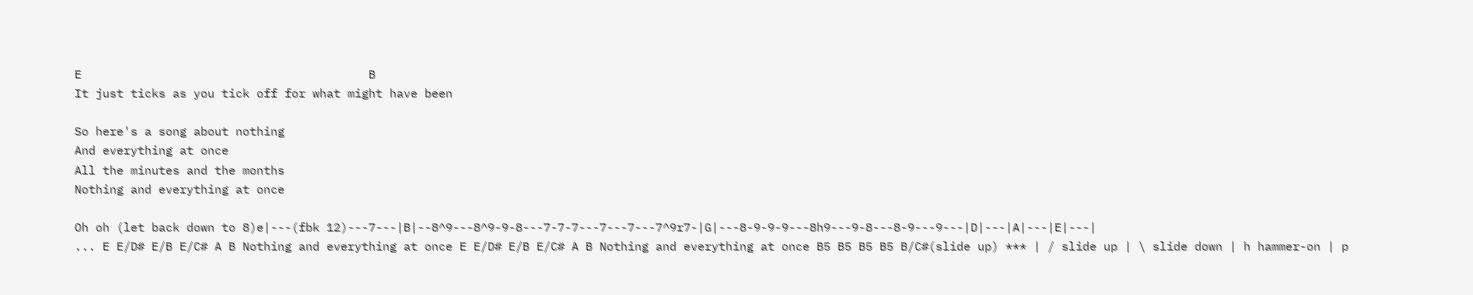E                                         B
It just ticks as you tick off for what might have been

So here's a song about nothing
And everything at once
All the minutes and the months
Nothing and everything at once

Oh oh (let back down to 8)e|---(fbk 12)---7---|B|--8^9---8^9-9-8---7-7-7---7---7---7^9r7-|G|---8-9-9-9---8h9---9-8---8-9---9---|D|---|A|---|E|---|
... E E/D# E/B E/C# A B Nothing and everything at once E E/D# E/B E/C# A B Nothing and everything at once B5 B5 B5 B5 B/C#(slide up) *** | / slide up | \ slide down | h hammer-on | p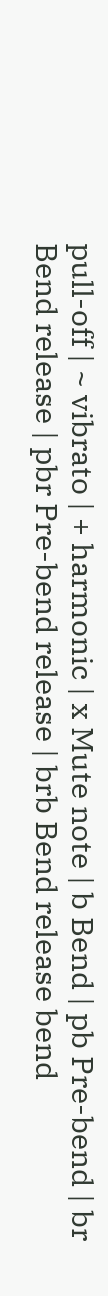pull-off | ~ vibrato | + harmonic | x Mute note | b Bend | pb Pre-bend | br Bend release | pbr Pre-bend release | brb Bend release bend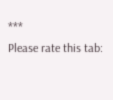***
Please rate this tab: